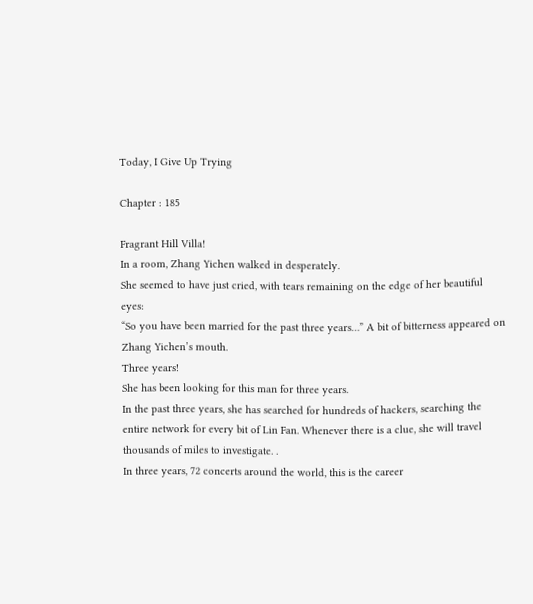Today, I Give Up Trying

Chapter : 185

Fragrant Hill Villa!
In a room, Zhang Yichen walked in desperately.
She seemed to have just cried, with tears remaining on the edge of her beautiful eyes:
“So you have been married for the past three years…” A bit of bitterness appeared on Zhang Yichen’s mouth.
Three years!
She has been looking for this man for three years.
In the past three years, she has searched for hundreds of hackers, searching the entire network for every bit of Lin Fan. Whenever there is a clue, she will travel thousands of miles to investigate. .
In three years, 72 concerts around the world, this is the career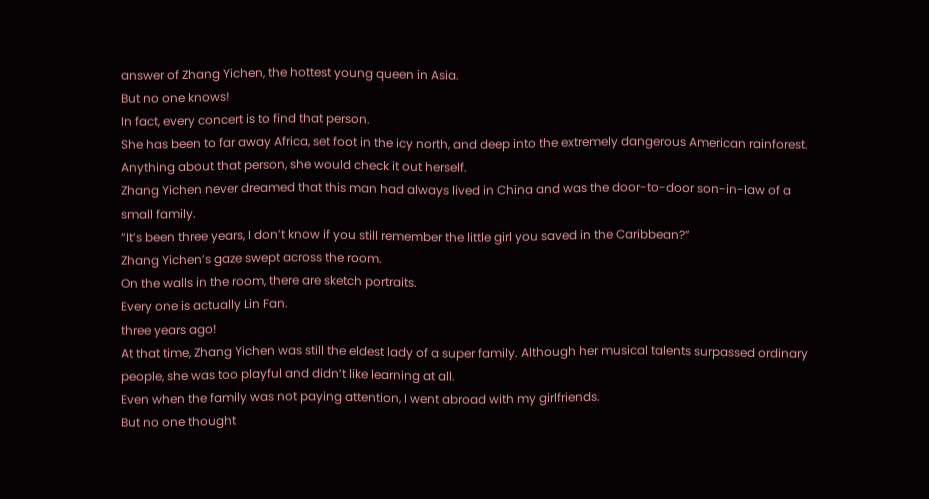answer of Zhang Yichen, the hottest young queen in Asia.
But no one knows!
In fact, every concert is to find that person.
She has been to far away Africa, set foot in the icy north, and deep into the extremely dangerous American rainforest.
Anything about that person, she would check it out herself.
Zhang Yichen never dreamed that this man had always lived in China and was the door-to-door son-in-law of a small family.
“It’s been three years, I don’t know if you still remember the little girl you saved in the Caribbean?”
Zhang Yichen’s gaze swept across the room.
On the walls in the room, there are sketch portraits.
Every one is actually Lin Fan.
three years ago!
At that time, Zhang Yichen was still the eldest lady of a super family. Although her musical talents surpassed ordinary people, she was too playful and didn’t like learning at all.
Even when the family was not paying attention, I went abroad with my girlfriends.
But no one thought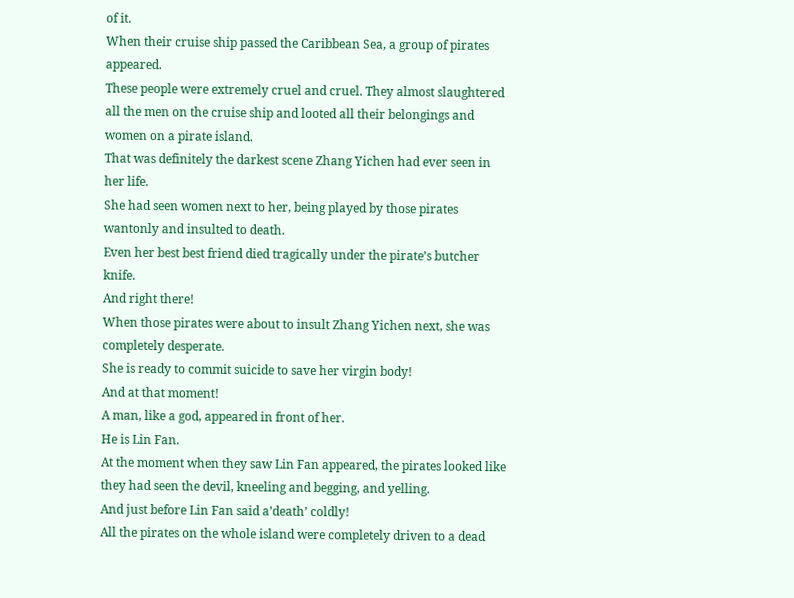of it.
When their cruise ship passed the Caribbean Sea, a group of pirates appeared.
These people were extremely cruel and cruel. They almost slaughtered all the men on the cruise ship and looted all their belongings and women on a pirate island.
That was definitely the darkest scene Zhang Yichen had ever seen in her life.
She had seen women next to her, being played by those pirates wantonly and insulted to death.
Even her best best friend died tragically under the pirate’s butcher knife.
And right there!
When those pirates were about to insult Zhang Yichen next, she was completely desperate.
She is ready to commit suicide to save her virgin body!
And at that moment!
A man, like a god, appeared in front of her.
He is Lin Fan.
At the moment when they saw Lin Fan appeared, the pirates looked like they had seen the devil, kneeling and begging, and yelling.
And just before Lin Fan said a’death’ coldly!
All the pirates on the whole island were completely driven to a dead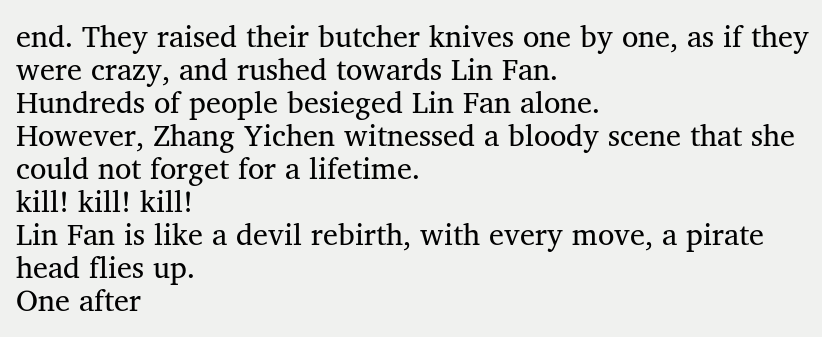end. They raised their butcher knives one by one, as if they were crazy, and rushed towards Lin Fan.
Hundreds of people besieged Lin Fan alone.
However, Zhang Yichen witnessed a bloody scene that she could not forget for a lifetime.
kill! kill! kill!
Lin Fan is like a devil rebirth, with every move, a pirate head flies up.
One after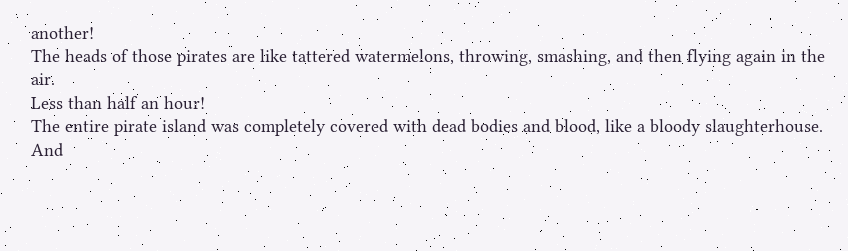another!
The heads of those pirates are like tattered watermelons, throwing, smashing, and then flying again in the air.
Less than half an hour!
The entire pirate island was completely covered with dead bodies and blood, like a bloody slaughterhouse.
And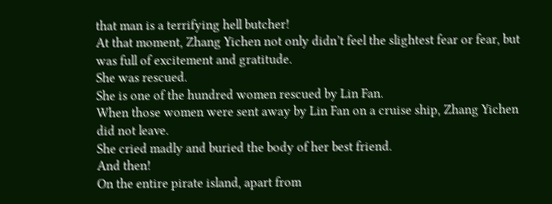that man is a terrifying hell butcher!
At that moment, Zhang Yichen not only didn’t feel the slightest fear or fear, but was full of excitement and gratitude.
She was rescued.
She is one of the hundred women rescued by Lin Fan.
When those women were sent away by Lin Fan on a cruise ship, Zhang Yichen did not leave.
She cried madly and buried the body of her best friend.
And then!
On the entire pirate island, apart from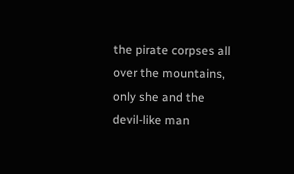the pirate corpses all over the mountains, only she and the devil-like man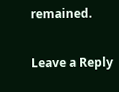remained.

Leave a Reply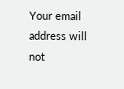Your email address will not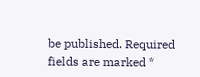be published. Required fields are marked *